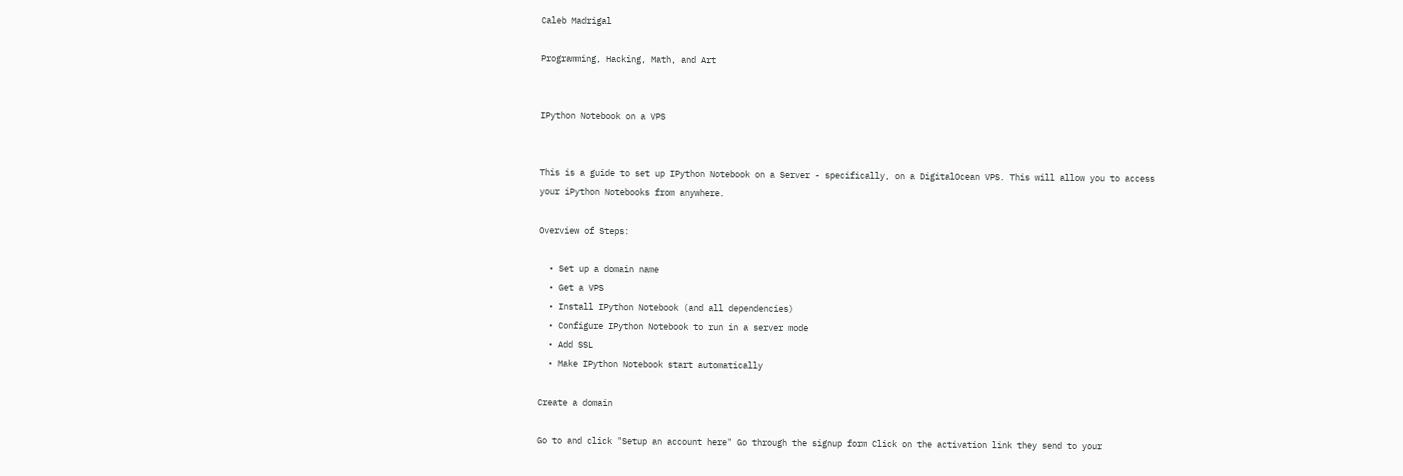Caleb Madrigal

Programming, Hacking, Math, and Art


IPython Notebook on a VPS


This is a guide to set up IPython Notebook on a Server - specifically, on a DigitalOcean VPS. This will allow you to access your iPython Notebooks from anywhere.

Overview of Steps:

  • Set up a domain name
  • Get a VPS
  • Install IPython Notebook (and all dependencies)
  • Configure IPython Notebook to run in a server mode
  • Add SSL
  • Make IPython Notebook start automatically

Create a domain

Go to and click "Setup an account here" Go through the signup form Click on the activation link they send to your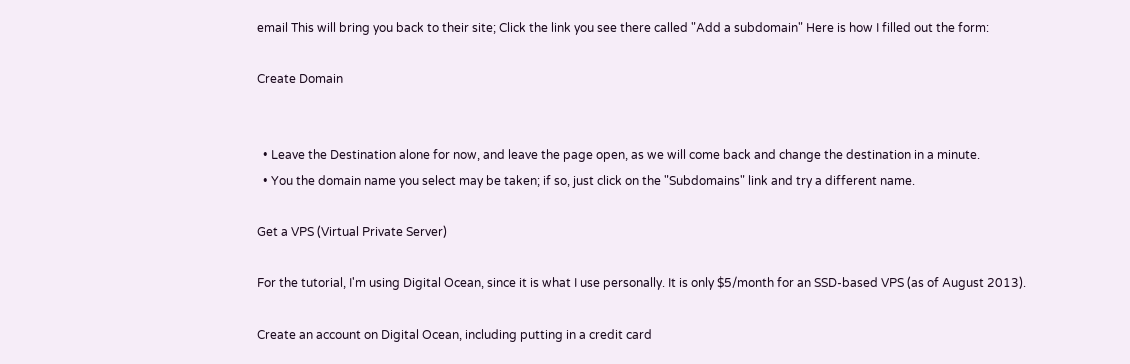email This will bring you back to their site; Click the link you see there called "Add a subdomain" Here is how I filled out the form:

Create Domain


  • Leave the Destination alone for now, and leave the page open, as we will come back and change the destination in a minute.
  • You the domain name you select may be taken; if so, just click on the "Subdomains" link and try a different name.

Get a VPS (Virtual Private Server)

For the tutorial, I'm using Digital Ocean, since it is what I use personally. It is only $5/month for an SSD-based VPS (as of August 2013).

Create an account on Digital Ocean, including putting in a credit card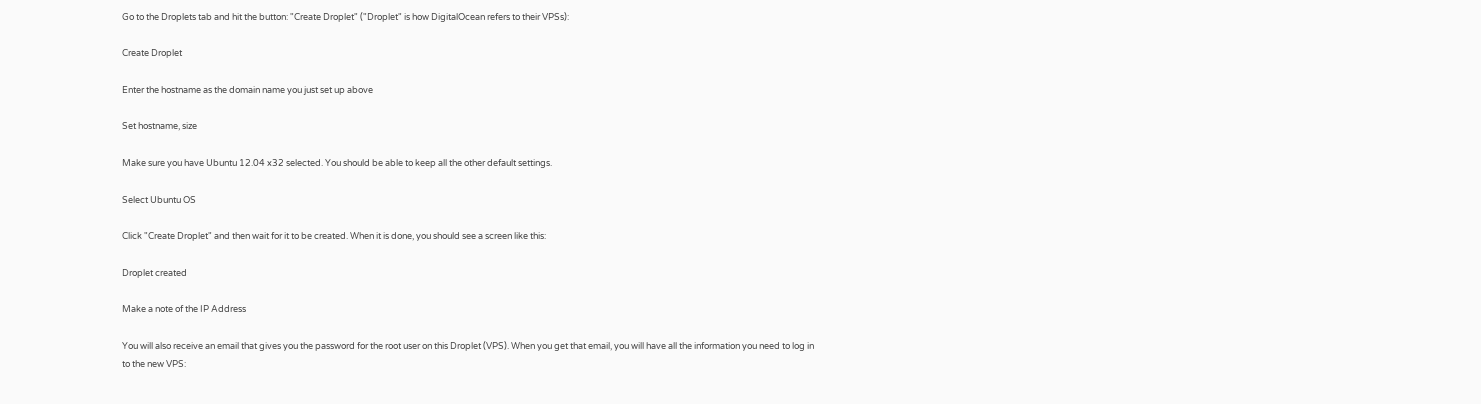Go to the Droplets tab and hit the button: "Create Droplet" ("Droplet" is how DigitalOcean refers to their VPSs):

Create Droplet

Enter the hostname as the domain name you just set up above

Set hostname, size

Make sure you have Ubuntu 12.04 x32 selected. You should be able to keep all the other default settings.

Select Ubuntu OS

Click "Create Droplet" and then wait for it to be created. When it is done, you should see a screen like this:

Droplet created

Make a note of the IP Address

You will also receive an email that gives you the password for the root user on this Droplet (VPS). When you get that email, you will have all the information you need to log in to the new VPS: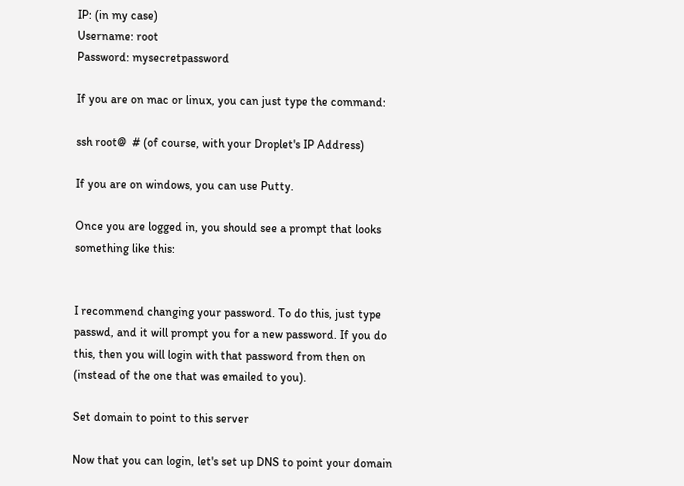IP: (in my case)
Username: root
Password: mysecretpassword

If you are on mac or linux, you can just type the command:

ssh root@  # (of course, with your Droplet's IP Address)

If you are on windows, you can use Putty.

Once you are logged in, you should see a prompt that looks something like this:


I recommend changing your password. To do this, just type passwd, and it will prompt you for a new password. If you do this, then you will login with that password from then on (instead of the one that was emailed to you).

Set domain to point to this server

Now that you can login, let's set up DNS to point your domain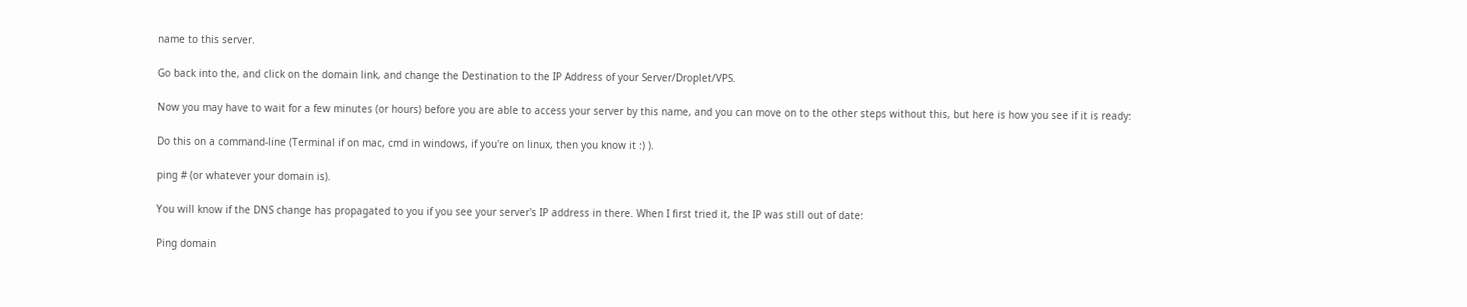name to this server.

Go back into the, and click on the domain link, and change the Destination to the IP Address of your Server/Droplet/VPS.

Now you may have to wait for a few minutes (or hours) before you are able to access your server by this name, and you can move on to the other steps without this, but here is how you see if it is ready:

Do this on a command-line (Terminal if on mac, cmd in windows, if you're on linux, then you know it :) ).

ping # (or whatever your domain is).

You will know if the DNS change has propagated to you if you see your server's IP address in there. When I first tried it, the IP was still out of date:

Ping domain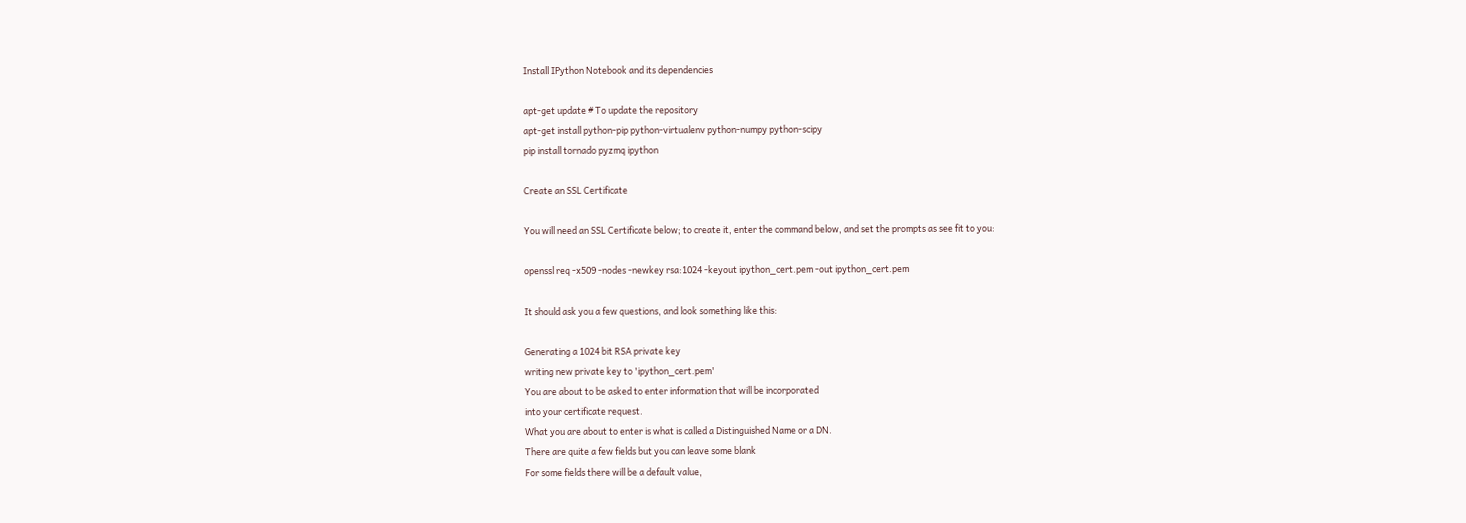Install IPython Notebook and its dependencies

apt-get update # To update the repository
apt-get install python-pip python-virtualenv python-numpy python-scipy
pip install tornado pyzmq ipython

Create an SSL Certificate

You will need an SSL Certificate below; to create it, enter the command below, and set the prompts as see fit to you:

openssl req -x509 -nodes -newkey rsa:1024 -keyout ipython_cert.pem -out ipython_cert.pem

It should ask you a few questions, and look something like this:

Generating a 1024 bit RSA private key
writing new private key to 'ipython_cert.pem'
You are about to be asked to enter information that will be incorporated
into your certificate request.
What you are about to enter is what is called a Distinguished Name or a DN.
There are quite a few fields but you can leave some blank
For some fields there will be a default value,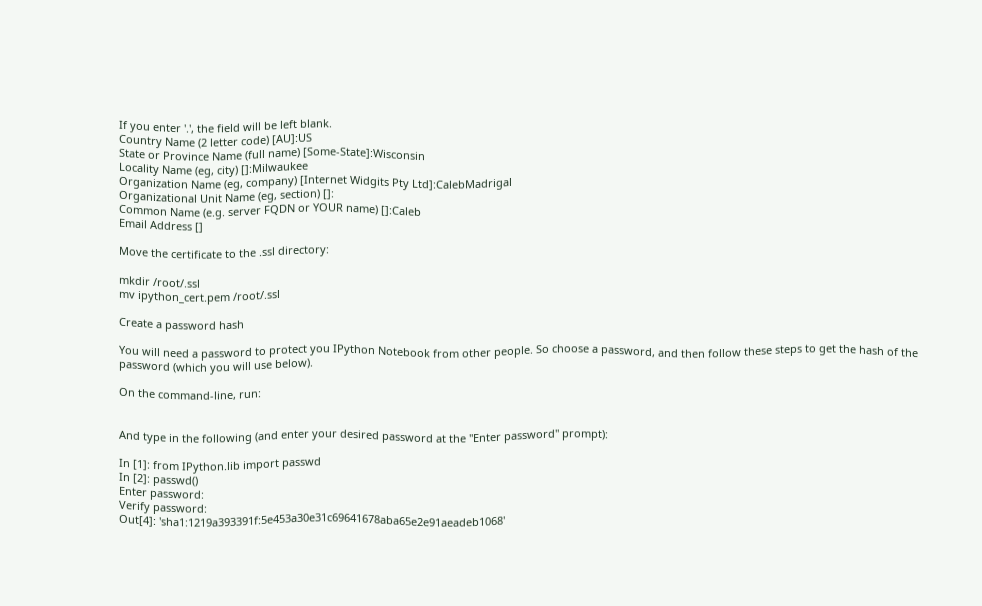If you enter '.', the field will be left blank.
Country Name (2 letter code) [AU]:US
State or Province Name (full name) [Some-State]:Wisconsin
Locality Name (eg, city) []:Milwaukee
Organization Name (eg, company) [Internet Widgits Pty Ltd]:CalebMadrigal
Organizational Unit Name (eg, section) []:
Common Name (e.g. server FQDN or YOUR name) []:Caleb
Email Address []

Move the certificate to the .ssl directory:

mkdir /root/.ssl
mv ipython_cert.pem /root/.ssl

Create a password hash

You will need a password to protect you IPython Notebook from other people. So choose a password, and then follow these steps to get the hash of the password (which you will use below).

On the command-line, run:


And type in the following (and enter your desired password at the "Enter password" prompt):

In [1]: from IPython.lib import passwd
In [2]: passwd()
Enter password:
Verify password:
Out[4]: 'sha1:1219a393391f:5e453a30e31c69641678aba65e2e91aeadeb1068'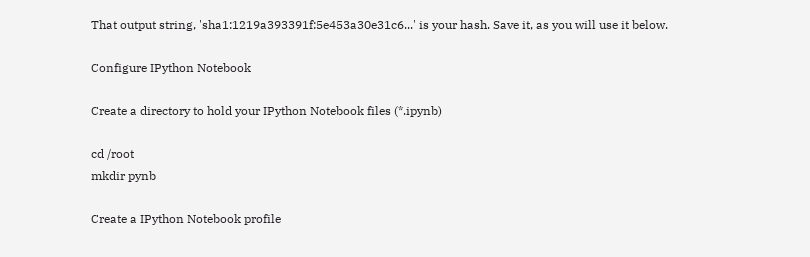That output string, 'sha1:1219a393391f:5e453a30e31c6...' is your hash. Save it, as you will use it below.

Configure IPython Notebook

Create a directory to hold your IPython Notebook files (*.ipynb)

cd /root
mkdir pynb

Create a IPython Notebook profile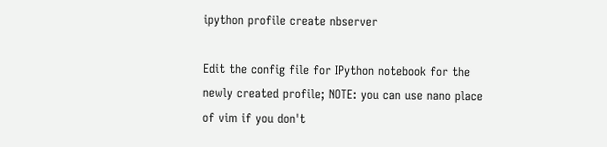ipython profile create nbserver

Edit the config file for IPython notebook for the newly created profile; NOTE: you can use nano place of vim if you don't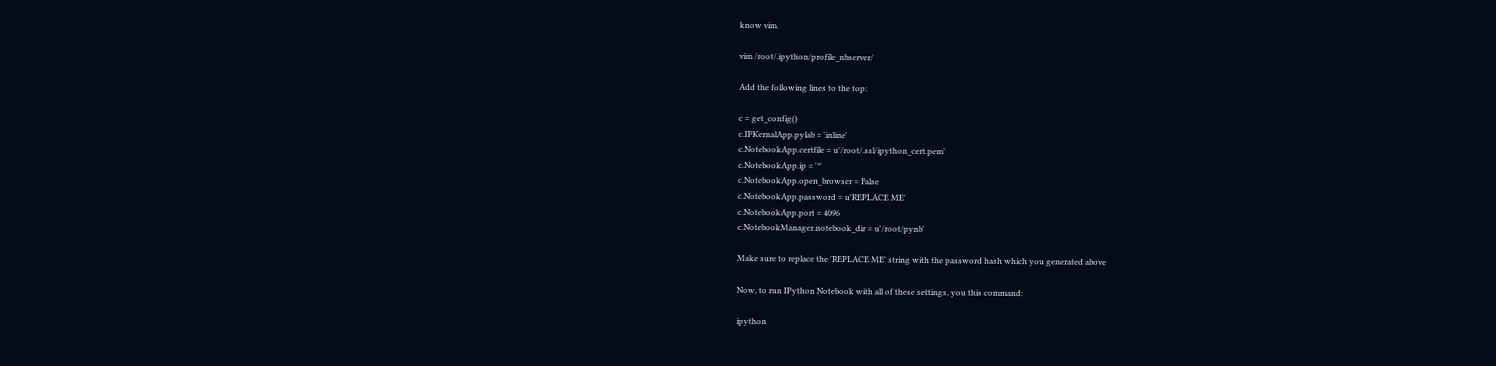know vim.

vim /root/.ipython/profile_nbserver/

Add the following lines to the top:

c = get_config()
c.IPKernalApp.pylab = 'inline'
c.NotebookApp.certfile = u'/root/.ssl/ipython_cert.pem'
c.NotebookApp.ip = '*'
c.NotebookApp.open_browser = False
c.NotebookApp.password = u'REPLACE ME'
c.NotebookApp.port = 4096
c.NotebookManager.notebook_dir = u'/root/pynb'

Make sure to replace the 'REPLACE ME' string with the password hash which you generated above

Now, to run IPython Notebook with all of these settings, you this command:

ipython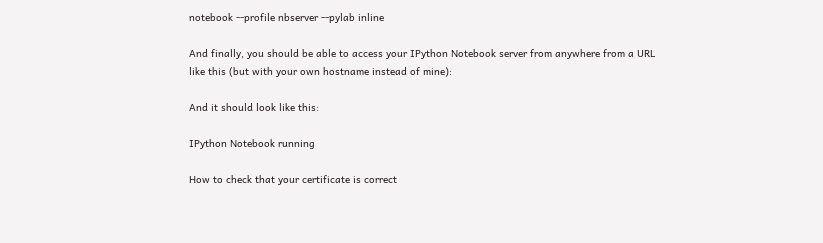notebook --profile nbserver --pylab inline

And finally, you should be able to access your IPython Notebook server from anywhere from a URL like this (but with your own hostname instead of mine):

And it should look like this:

IPython Notebook running

How to check that your certificate is correct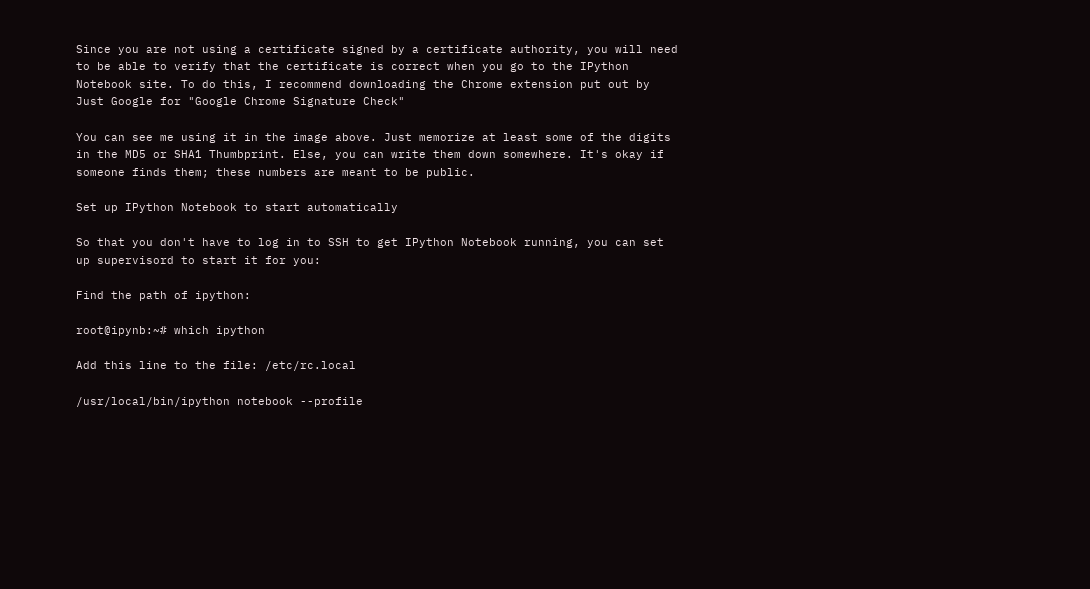Since you are not using a certificate signed by a certificate authority, you will need to be able to verify that the certificate is correct when you go to the IPython Notebook site. To do this, I recommend downloading the Chrome extension put out by Just Google for "Google Chrome Signature Check"

You can see me using it in the image above. Just memorize at least some of the digits in the MD5 or SHA1 Thumbprint. Else, you can write them down somewhere. It's okay if someone finds them; these numbers are meant to be public.

Set up IPython Notebook to start automatically

So that you don't have to log in to SSH to get IPython Notebook running, you can set up supervisord to start it for you:

Find the path of ipython:

root@ipynb:~# which ipython

Add this line to the file: /etc/rc.local

/usr/local/bin/ipython notebook --profile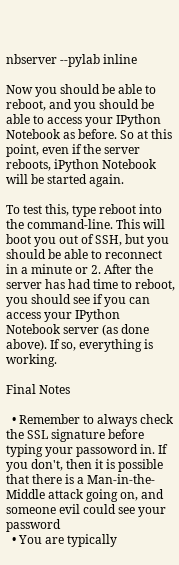nbserver --pylab inline

Now you should be able to reboot, and you should be able to access your IPython Notebook as before. So at this point, even if the server reboots, iPython Notebook will be started again.

To test this, type reboot into the command-line. This will boot you out of SSH, but you should be able to reconnect in a minute or 2. After the server has had time to reboot, you should see if you can access your IPython Notebook server (as done above). If so, everything is working.

Final Notes

  • Remember to always check the SSL signature before typing your passoword in. If you don't, then it is possible that there is a Man-in-the-Middle attack going on, and someone evil could see your password
  • You are typically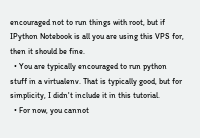encouraged not to run things with root, but if IPython Notebook is all you are using this VPS for, then it should be fine.
  • You are typically encouraged to run python stuff in a virtualenv. That is typically good, but for simplicity, I didn't include it in this tutorial.
  • For now, you cannot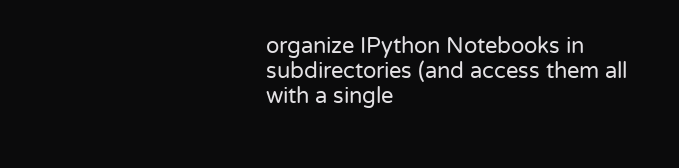organize IPython Notebooks in subdirectories (and access them all with a single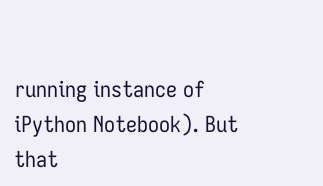running instance of iPython Notebook). But that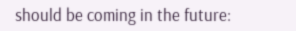should be coming in the future: